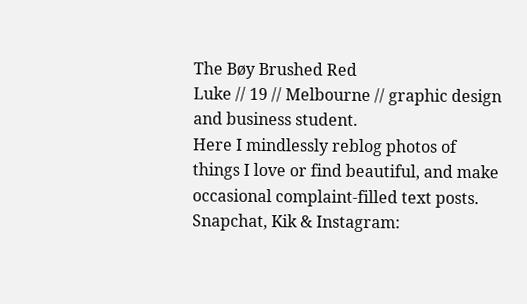The Bøy Brushed Red
Luke // 19 // Melbourne // graphic design and business student.
Here I mindlessly reblog photos of things I love or find beautiful, and make occasional complaint-filled text posts.
Snapchat, Kik & Instagram: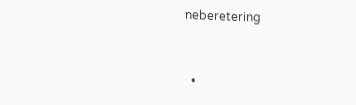neberetering


  •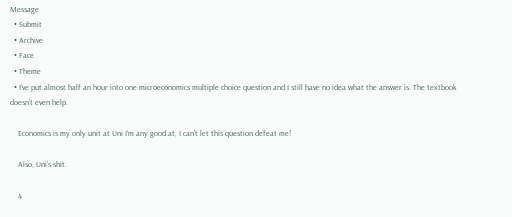Message
  • Submit
  • Archive
  • Face
  • Theme
  • I’ve put almost half an hour into one microeconomics multiple choice question and I still have no idea what the answer is. The textbook doesn’t even help.

    Economics is my only unit at Uni I’m any good at, I can’t let this question defeat me!

    Also, Uni’s shit.

    4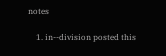notes

    1. in--division posted this